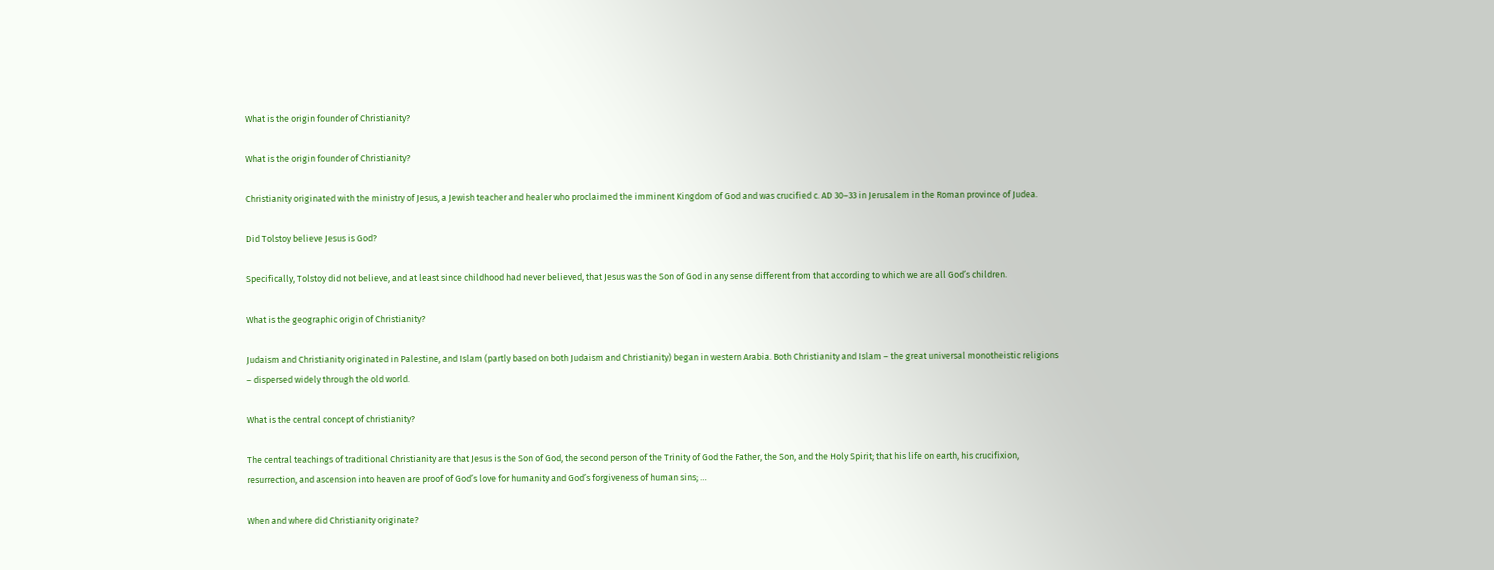What is the origin founder of Christianity?

What is the origin founder of Christianity?

Christianity originated with the ministry of Jesus, a Jewish teacher and healer who proclaimed the imminent Kingdom of God and was crucified c. AD 30–33 in Jerusalem in the Roman province of Judea.

Did Tolstoy believe Jesus is God?

Specifically, Tolstoy did not believe, and at least since childhood had never believed, that Jesus was the Son of God in any sense different from that according to which we are all God’s children.

What is the geographic origin of Christianity?

Judaism and Christianity originated in Palestine, and Islam (partly based on both Judaism and Christianity) began in western Arabia. Both Christianity and Islam – the great universal monotheistic religions – dispersed widely through the old world.

What is the central concept of christianity?

The central teachings of traditional Christianity are that Jesus is the Son of God, the second person of the Trinity of God the Father, the Son, and the Holy Spirit; that his life on earth, his crucifixion, resurrection, and ascension into heaven are proof of God’s love for humanity and God’s forgiveness of human sins; …

When and where did Christianity originate?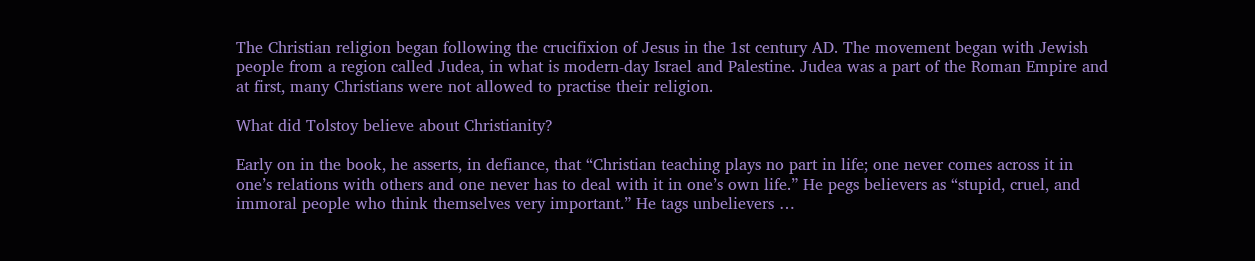The Christian religion began following the crucifixion of Jesus in the 1st century AD. The movement began with Jewish people from a region called Judea, in what is modern-day Israel and Palestine. Judea was a part of the Roman Empire and at first, many Christians were not allowed to practise their religion.

What did Tolstoy believe about Christianity?

Early on in the book, he asserts, in defiance, that “Christian teaching plays no part in life; one never comes across it in one’s relations with others and one never has to deal with it in one’s own life.” He pegs believers as “stupid, cruel, and immoral people who think themselves very important.” He tags unbelievers …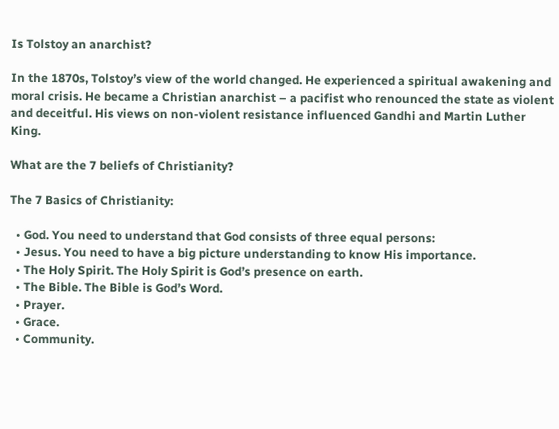Is Tolstoy an anarchist?

In the 1870s, Tolstoy’s view of the world changed. He experienced a spiritual awakening and moral crisis. He became a Christian anarchist – a pacifist who renounced the state as violent and deceitful. His views on non-violent resistance influenced Gandhi and Martin Luther King.

What are the 7 beliefs of Christianity?

The 7 Basics of Christianity:

  • God. You need to understand that God consists of three equal persons:
  • Jesus. You need to have a big picture understanding to know His importance.
  • The Holy Spirit. The Holy Spirit is God’s presence on earth.
  • The Bible. The Bible is God’s Word.
  • Prayer.
  • Grace.
  • Community.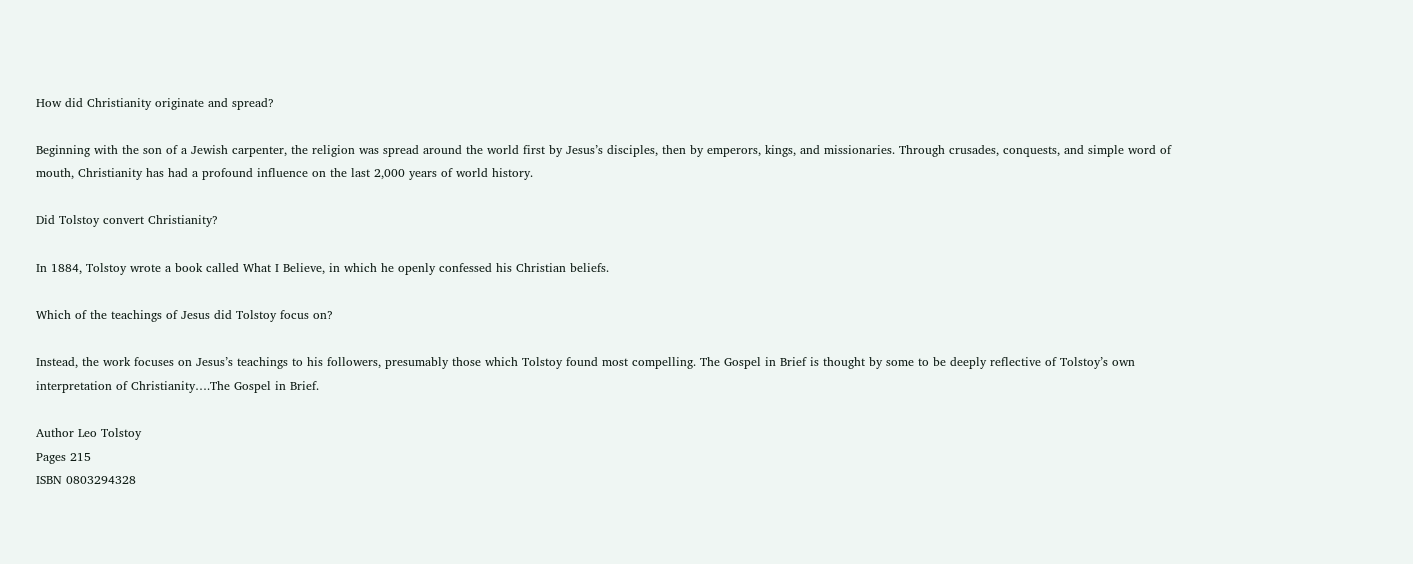How did Christianity originate and spread?

Beginning with the son of a Jewish carpenter, the religion was spread around the world first by Jesus’s disciples, then by emperors, kings, and missionaries. Through crusades, conquests, and simple word of mouth, Christianity has had a profound influence on the last 2,000 years of world history.

Did Tolstoy convert Christianity?

In 1884, Tolstoy wrote a book called What I Believe, in which he openly confessed his Christian beliefs.

Which of the teachings of Jesus did Tolstoy focus on?

Instead, the work focuses on Jesus’s teachings to his followers, presumably those which Tolstoy found most compelling. The Gospel in Brief is thought by some to be deeply reflective of Tolstoy’s own interpretation of Christianity….The Gospel in Brief.

Author Leo Tolstoy
Pages 215
ISBN 0803294328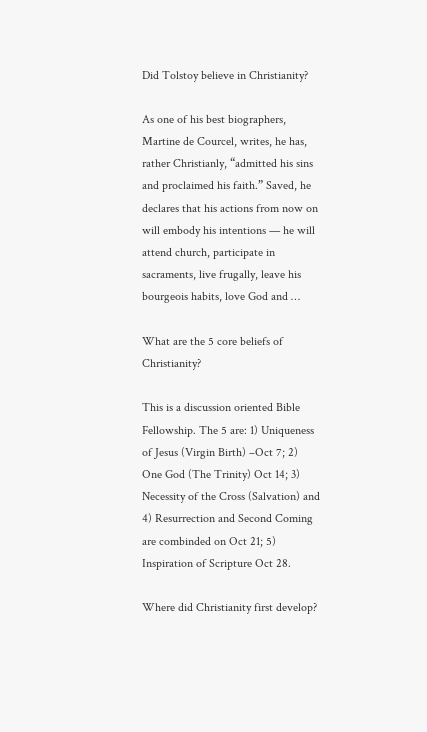Did Tolstoy believe in Christianity?

As one of his best biographers, Martine de Courcel, writes, he has, rather Christianly, “admitted his sins and proclaimed his faith.” Saved, he declares that his actions from now on will embody his intentions — he will attend church, participate in sacraments, live frugally, leave his bourgeois habits, love God and …

What are the 5 core beliefs of Christianity?

This is a discussion oriented Bible Fellowship. The 5 are: 1) Uniqueness of Jesus (Virgin Birth) –Oct 7; 2) One God (The Trinity) Oct 14; 3) Necessity of the Cross (Salvation) and 4) Resurrection and Second Coming are combinded on Oct 21; 5) Inspiration of Scripture Oct 28.

Where did Christianity first develop?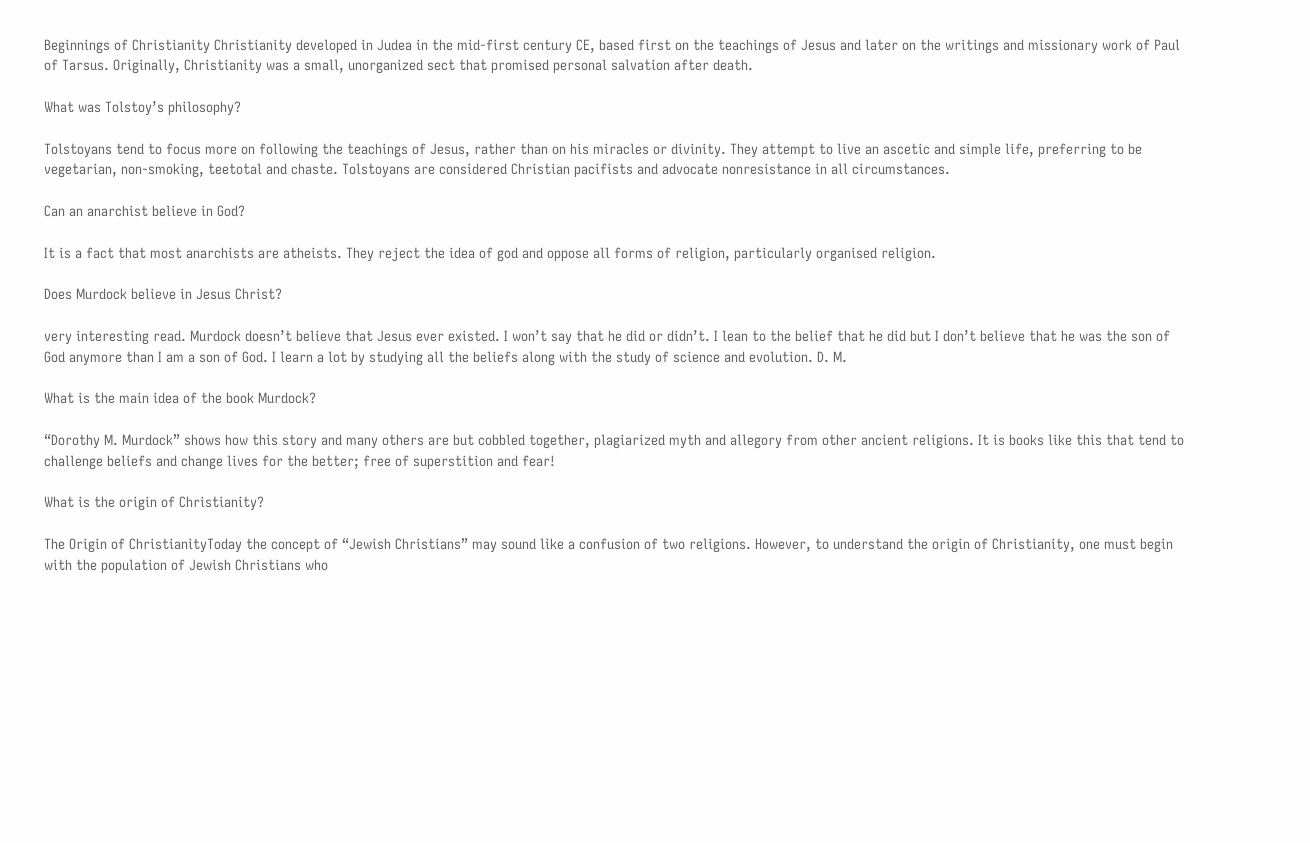Beginnings of Christianity Christianity developed in Judea in the mid-first century CE, based first on the teachings of Jesus and later on the writings and missionary work of Paul of Tarsus. Originally, Christianity was a small, unorganized sect that promised personal salvation after death.

What was Tolstoy’s philosophy?

Tolstoyans tend to focus more on following the teachings of Jesus, rather than on his miracles or divinity. They attempt to live an ascetic and simple life, preferring to be vegetarian, non-smoking, teetotal and chaste. Tolstoyans are considered Christian pacifists and advocate nonresistance in all circumstances.

Can an anarchist believe in God?

It is a fact that most anarchists are atheists. They reject the idea of god and oppose all forms of religion, particularly organised religion.

Does Murdock believe in Jesus Christ?

very interesting read. Murdock doesn’t believe that Jesus ever existed. I won’t say that he did or didn’t. I lean to the belief that he did but I don’t believe that he was the son of God anymore than I am a son of God. I learn a lot by studying all the beliefs along with the study of science and evolution. D. M.

What is the main idea of the book Murdock?

“Dorothy M. Murdock” shows how this story and many others are but cobbled together, plagiarized myth and allegory from other ancient religions. It is books like this that tend to challenge beliefs and change lives for the better; free of superstition and fear!

What is the origin of Christianity?

The Origin of ChristianityToday the concept of “Jewish Christians” may sound like a confusion of two religions. However, to understand the origin of Christianity, one must begin with the population of Jewish Christians who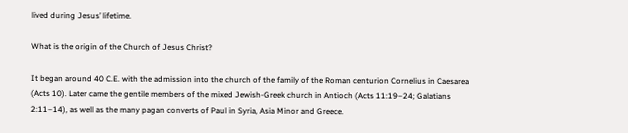lived during Jesus’ lifetime.

What is the origin of the Church of Jesus Christ?

It began around 40 C.E. with the admission into the church of the family of the Roman centurion Cornelius in Caesarea (Acts 10). Later came the gentile members of the mixed Jewish-Greek church in Antioch (Acts 11:19–24; Galatians 2:11–14), as well as the many pagan converts of Paul in Syria, Asia Minor and Greece.